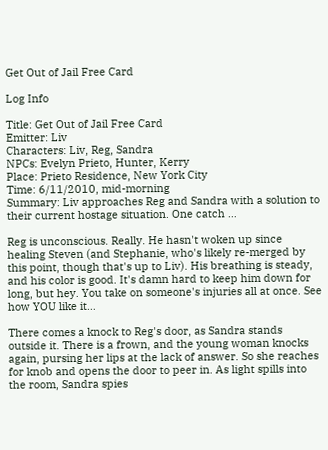Get Out of Jail Free Card

Log Info

Title: Get Out of Jail Free Card
Emitter: Liv
Characters: Liv, Reg, Sandra
NPCs: Evelyn Prieto, Hunter, Kerry
Place: Prieto Residence, New York City
Time: 6/11/2010, mid-morning
Summary: Liv approaches Reg and Sandra with a solution to their current hostage situation. One catch …

Reg is unconscious. Really. He hasn't woken up since healing Steven (and Stephanie, who's likely re-merged by this point, though that's up to Liv). His breathing is steady, and his color is good. It's damn hard to keep him down for long, but hey. You take on someone's injuries all at once. See how YOU like it…

There comes a knock to Reg's door, as Sandra stands outside it. There is a frown, and the young woman knocks again, pursing her lips at the lack of answer. So she reaches for knob and opens the door to peer in. As light spills into the room, Sandra spies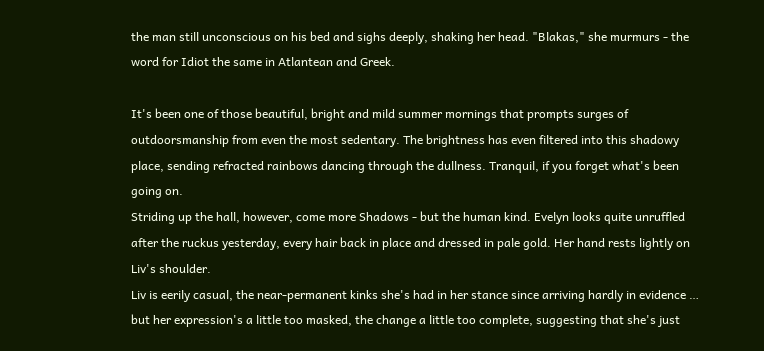the man still unconscious on his bed and sighs deeply, shaking her head. "Blakas," she murmurs - the word for Idiot the same in Atlantean and Greek.

It's been one of those beautiful, bright and mild summer mornings that prompts surges of outdoorsmanship from even the most sedentary. The brightness has even filtered into this shadowy place, sending refracted rainbows dancing through the dullness. Tranquil, if you forget what's been going on.
Striding up the hall, however, come more Shadows - but the human kind. Evelyn looks quite unruffled after the ruckus yesterday, every hair back in place and dressed in pale gold. Her hand rests lightly on Liv's shoulder.
Liv is eerily casual, the near-permanent kinks she's had in her stance since arriving hardly in evidence … but her expression's a little too masked, the change a little too complete, suggesting that she's just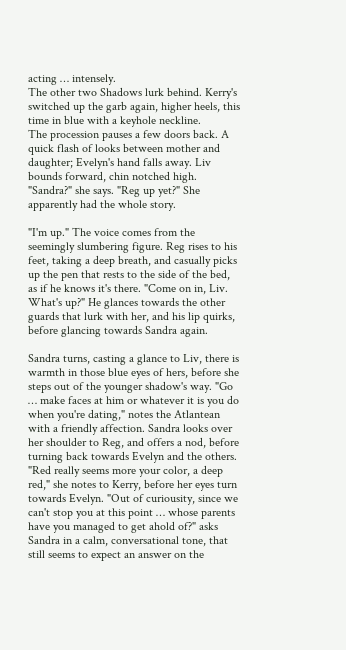acting … intensely.
The other two Shadows lurk behind. Kerry's switched up the garb again, higher heels, this time in blue with a keyhole neckline.
The procession pauses a few doors back. A quick flash of looks between mother and daughter; Evelyn's hand falls away. Liv bounds forward, chin notched high. "Sandra?" she says. "Reg up yet?" She apparently had the whole story.

"I'm up." The voice comes from the seemingly slumbering figure. Reg rises to his feet, taking a deep breath, and casually picks up the pen that rests to the side of the bed, as if he knows it's there. "Come on in, Liv. What's up?" He glances towards the other guards that lurk with her, and his lip quirks, before glancing towards Sandra again.

Sandra turns, casting a glance to Liv, there is warmth in those blue eyes of hers, before she steps out of the younger shadow's way. "Go … make faces at him or whatever it is you do when you're dating," notes the Atlantean with a friendly affection. Sandra looks over her shoulder to Reg, and offers a nod, before turning back towards Evelyn and the others. "Red really seems more your color, a deep red," she notes to Kerry, before her eyes turn towards Evelyn. "Out of curiousity, since we can't stop you at this point … whose parents have you managed to get ahold of?" asks Sandra in a calm, conversational tone, that still seems to expect an answer on the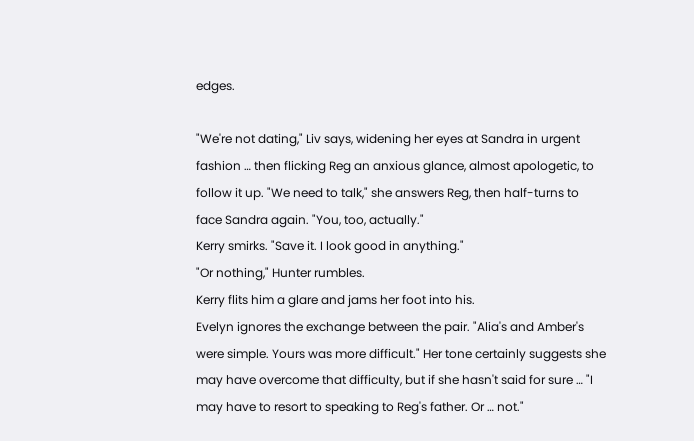edges.

"We're not dating," Liv says, widening her eyes at Sandra in urgent fashion … then flicking Reg an anxious glance, almost apologetic, to follow it up. "We need to talk," she answers Reg, then half-turns to face Sandra again. "You, too, actually."
Kerry smirks. "Save it. I look good in anything."
"Or nothing," Hunter rumbles.
Kerry flits him a glare and jams her foot into his.
Evelyn ignores the exchange between the pair. "Alia's and Amber's were simple. Yours was more difficult." Her tone certainly suggests she may have overcome that difficulty, but if she hasn't said for sure … "I may have to resort to speaking to Reg's father. Or … not."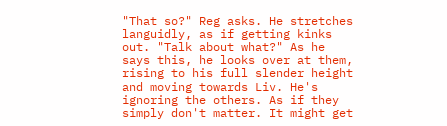"That so?" Reg asks. He stretches languidly, as if getting kinks out. "Talk about what?" As he says this, he looks over at them, rising to his full slender height and moving towards Liv. He's ignoring the others. As if they simply don't matter. It might get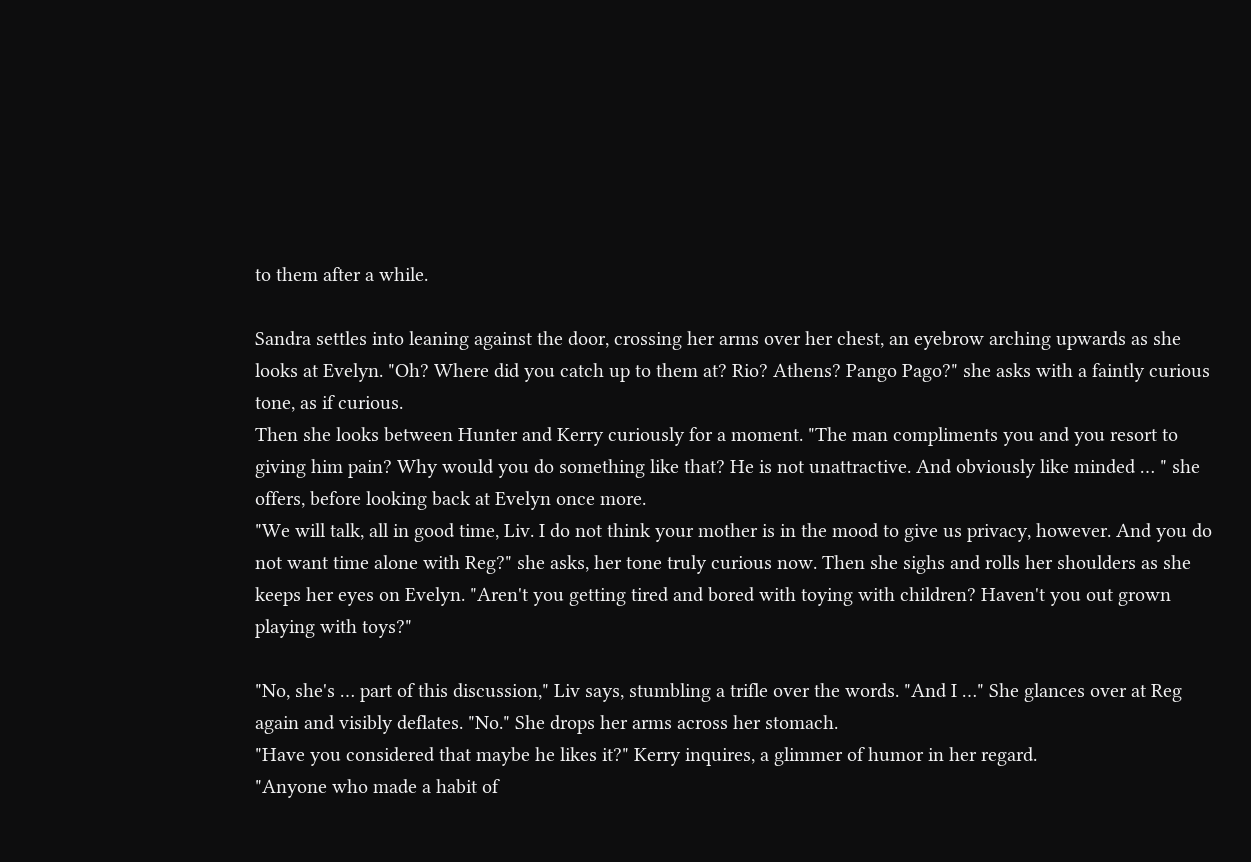to them after a while.

Sandra settles into leaning against the door, crossing her arms over her chest, an eyebrow arching upwards as she looks at Evelyn. "Oh? Where did you catch up to them at? Rio? Athens? Pango Pago?" she asks with a faintly curious tone, as if curious.
Then she looks between Hunter and Kerry curiously for a moment. "The man compliments you and you resort to giving him pain? Why would you do something like that? He is not unattractive. And obviously like minded … " she offers, before looking back at Evelyn once more.
"We will talk, all in good time, Liv. I do not think your mother is in the mood to give us privacy, however. And you do not want time alone with Reg?" she asks, her tone truly curious now. Then she sighs and rolls her shoulders as she keeps her eyes on Evelyn. "Aren't you getting tired and bored with toying with children? Haven't you out grown playing with toys?"

"No, she's … part of this discussion," Liv says, stumbling a trifle over the words. "And I …" She glances over at Reg again and visibly deflates. "No." She drops her arms across her stomach.
"Have you considered that maybe he likes it?" Kerry inquires, a glimmer of humor in her regard.
"Anyone who made a habit of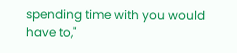spending time with you would have to,"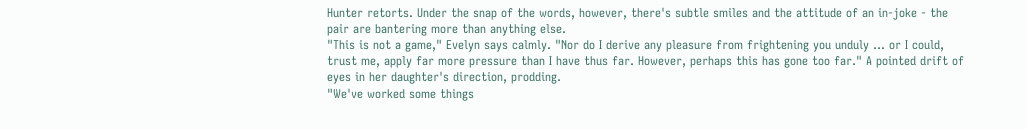Hunter retorts. Under the snap of the words, however, there's subtle smiles and the attitude of an in-joke - the pair are bantering more than anything else.
"This is not a game," Evelyn says calmly. "Nor do I derive any pleasure from frightening you unduly … or I could, trust me, apply far more pressure than I have thus far. However, perhaps this has gone too far." A pointed drift of eyes in her daughter's direction, prodding.
"We've worked some things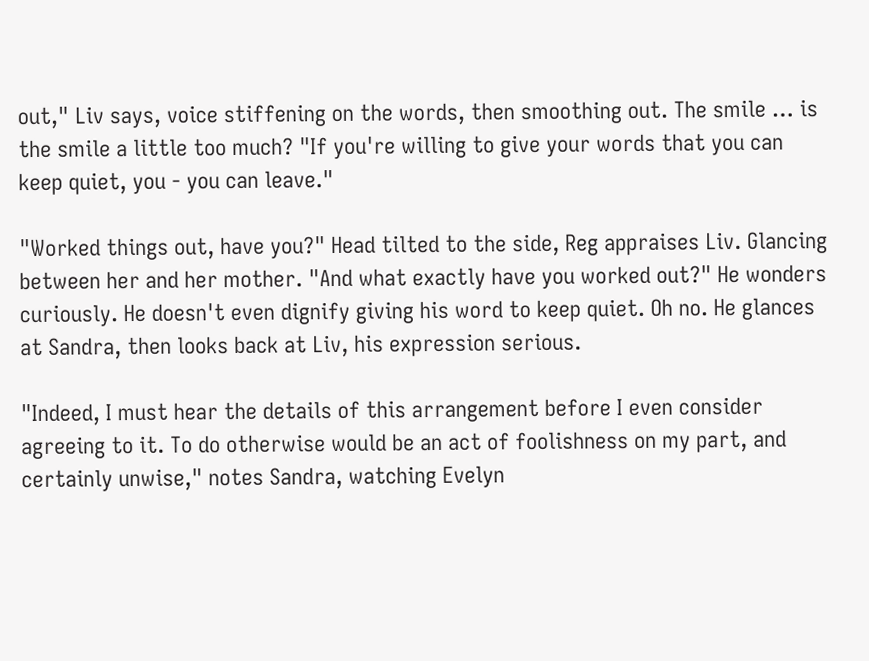out," Liv says, voice stiffening on the words, then smoothing out. The smile … is the smile a little too much? "If you're willing to give your words that you can keep quiet, you - you can leave."

"Worked things out, have you?" Head tilted to the side, Reg appraises Liv. Glancing between her and her mother. "And what exactly have you worked out?" He wonders curiously. He doesn't even dignify giving his word to keep quiet. Oh no. He glances at Sandra, then looks back at Liv, his expression serious.

"Indeed, I must hear the details of this arrangement before I even consider agreeing to it. To do otherwise would be an act of foolishness on my part, and certainly unwise," notes Sandra, watching Evelyn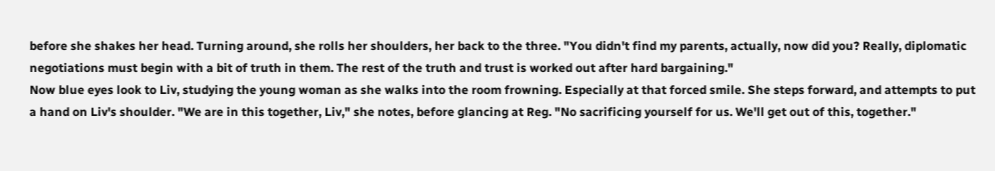before she shakes her head. Turning around, she rolls her shoulders, her back to the three. "You didn't find my parents, actually, now did you? Really, diplomatic negotiations must begin with a bit of truth in them. The rest of the truth and trust is worked out after hard bargaining."
Now blue eyes look to Liv, studying the young woman as she walks into the room frowning. Especially at that forced smile. She steps forward, and attempts to put a hand on Liv's shoulder. "We are in this together, Liv," she notes, before glancing at Reg. "No sacrificing yourself for us. We'll get out of this, together."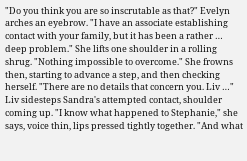"Do you think you are so inscrutable as that?" Evelyn arches an eyebrow. "I have an associate establishing contact with your family, but it has been a rather … deep problem." She lifts one shoulder in a rolling shrug. "Nothing impossible to overcome." She frowns then, starting to advance a step, and then checking herself. "There are no details that concern you. Liv …"
Liv sidesteps Sandra's attempted contact, shoulder coming up. "I know what happened to Stephanie," she says, voice thin, lips pressed tightly together. "And what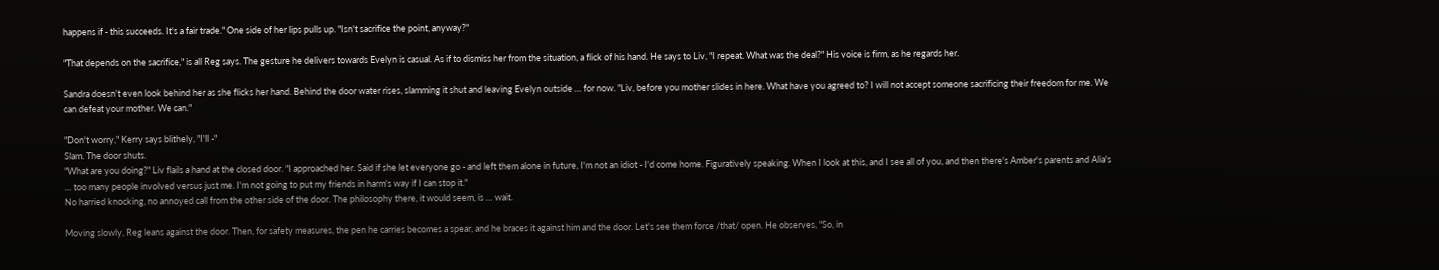happens if - this succeeds. It's a fair trade." One side of her lips pulls up. "Isn't sacrifice the point, anyway?"

"That depends on the sacrifice," is all Reg says. The gesture he delivers towards Evelyn is casual. As if to dismiss her from the situation, a flick of his hand. He says to Liv, "I repeat. What was the deal?" His voice is firm, as he regards her.

Sandra doesn't even look behind her as she flicks her hand. Behind the door water rises, slamming it shut and leaving Evelyn outside … for now. "Liv, before you mother slides in here. What have you agreed to? I will not accept someone sacrificing their freedom for me. We can defeat your mother. We can."

"Don't worry," Kerry says blithely, "I'll -"
Slam. The door shuts.
"What are you doing?" Liv flails a hand at the closed door. "I approached her. Said if she let everyone go - and left them alone in future, I'm not an idiot - I'd come home. Figuratively speaking. When I look at this, and I see all of you, and then there's Amber's parents and Alia's … too many people involved versus just me. I'm not going to put my friends in harm's way if I can stop it."
No harried knocking, no annoyed call from the other side of the door. The philosophy there, it would seem, is … wait.

Moving slowly, Reg leans against the door. Then, for safety measures, the pen he carries becomes a spear, and he braces it against him and the door. Let's see them force /that/ open. He observes, "So, in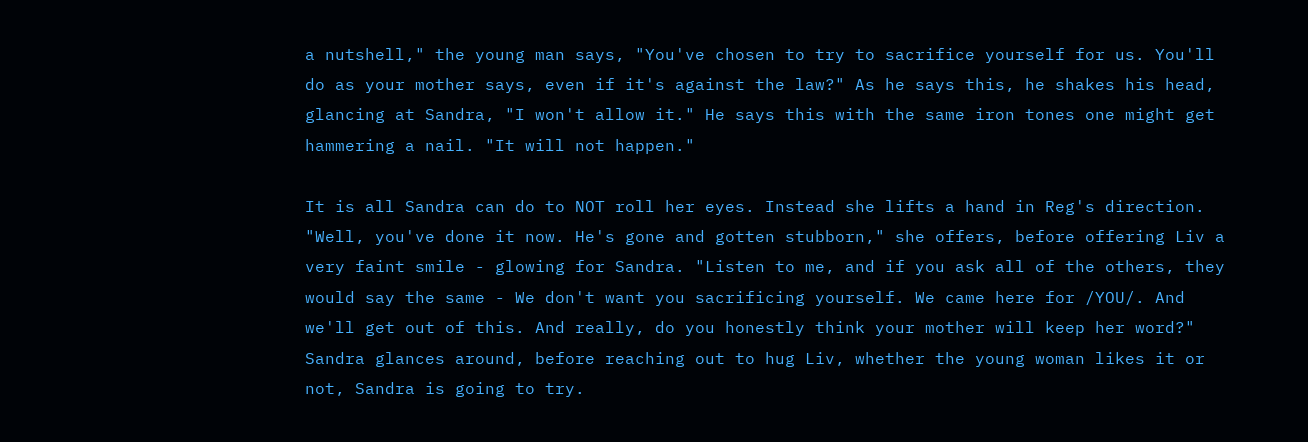a nutshell," the young man says, "You've chosen to try to sacrifice yourself for us. You'll do as your mother says, even if it's against the law?" As he says this, he shakes his head, glancing at Sandra, "I won't allow it." He says this with the same iron tones one might get hammering a nail. "It will not happen."

It is all Sandra can do to NOT roll her eyes. Instead she lifts a hand in Reg's direction. "Well, you've done it now. He's gone and gotten stubborn," she offers, before offering Liv a very faint smile - glowing for Sandra. "Listen to me, and if you ask all of the others, they would say the same - We don't want you sacrificing yourself. We came here for /YOU/. And we'll get out of this. And really, do you honestly think your mother will keep her word?"
Sandra glances around, before reaching out to hug Liv, whether the young woman likes it or not, Sandra is going to try.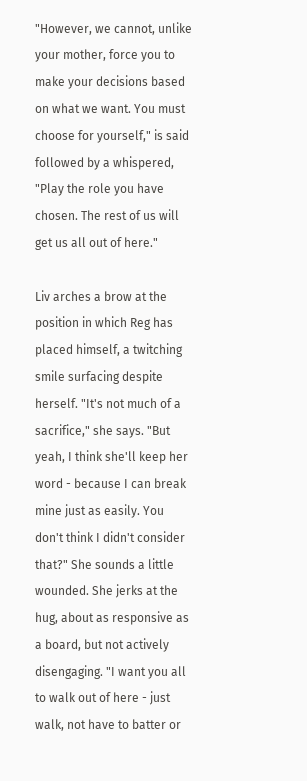"However, we cannot, unlike your mother, force you to make your decisions based on what we want. You must choose for yourself," is said followed by a whispered, "Play the role you have chosen. The rest of us will get us all out of here."

Liv arches a brow at the position in which Reg has placed himself, a twitching smile surfacing despite herself. "It's not much of a sacrifice," she says. "But yeah, I think she'll keep her word - because I can break mine just as easily. You don't think I didn't consider that?" She sounds a little wounded. She jerks at the hug, about as responsive as a board, but not actively disengaging. "I want you all to walk out of here - just walk, not have to batter or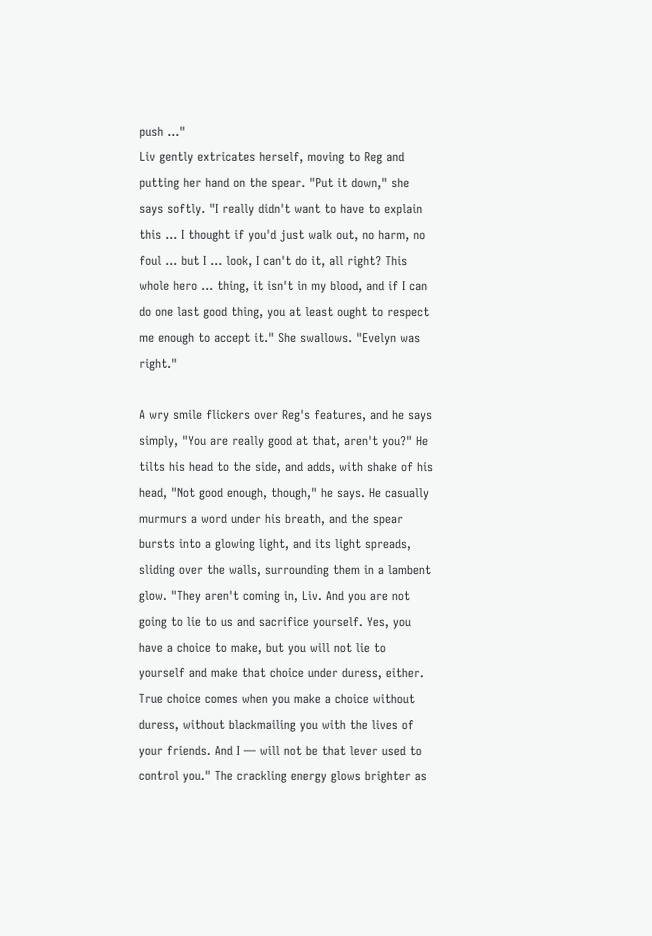push …"
Liv gently extricates herself, moving to Reg and putting her hand on the spear. "Put it down," she says softly. "I really didn't want to have to explain this … I thought if you'd just walk out, no harm, no foul … but I … look, I can't do it, all right? This whole hero … thing, it isn't in my blood, and if I can do one last good thing, you at least ought to respect me enough to accept it." She swallows. "Evelyn was right."

A wry smile flickers over Reg's features, and he says simply, "You are really good at that, aren't you?" He tilts his head to the side, and adds, with shake of his head, "Not good enough, though," he says. He casually murmurs a word under his breath, and the spear bursts into a glowing light, and its light spreads, sliding over the walls, surrounding them in a lambent glow. "They aren't coming in, Liv. And you are not going to lie to us and sacrifice yourself. Yes, you have a choice to make, but you will not lie to yourself and make that choice under duress, either. True choice comes when you make a choice without duress, without blackmailing you with the lives of your friends. And I — will not be that lever used to control you." The crackling energy glows brighter as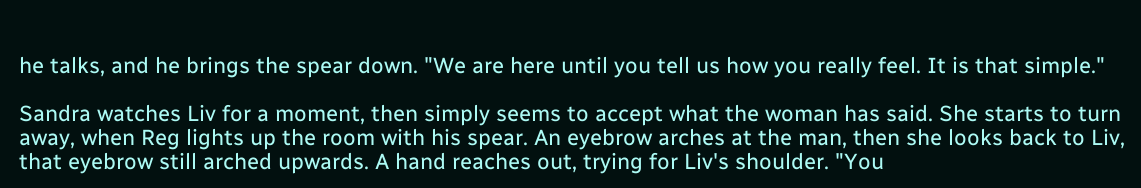he talks, and he brings the spear down. "We are here until you tell us how you really feel. It is that simple."

Sandra watches Liv for a moment, then simply seems to accept what the woman has said. She starts to turn away, when Reg lights up the room with his spear. An eyebrow arches at the man, then she looks back to Liv, that eyebrow still arched upwards. A hand reaches out, trying for Liv's shoulder. "You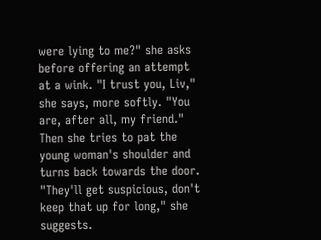were lying to me?" she asks before offering an attempt at a wink. "I trust you, Liv," she says, more softly. "You are, after all, my friend." Then she tries to pat the young woman's shoulder and turns back towards the door. "They'll get suspicious, don't keep that up for long," she suggests.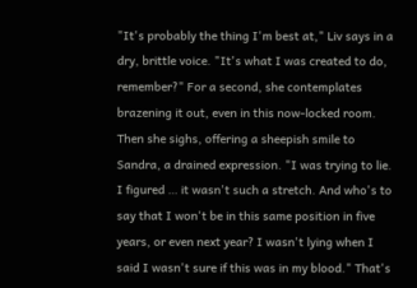"It's probably the thing I'm best at," Liv says in a dry, brittle voice. "It's what I was created to do, remember?" For a second, she contemplates brazening it out, even in this now-locked room. Then she sighs, offering a sheepish smile to Sandra, a drained expression. "I was trying to lie. I figured … it wasn't such a stretch. And who's to say that I won't be in this same position in five years, or even next year? I wasn't lying when I said I wasn't sure if this was in my blood." That's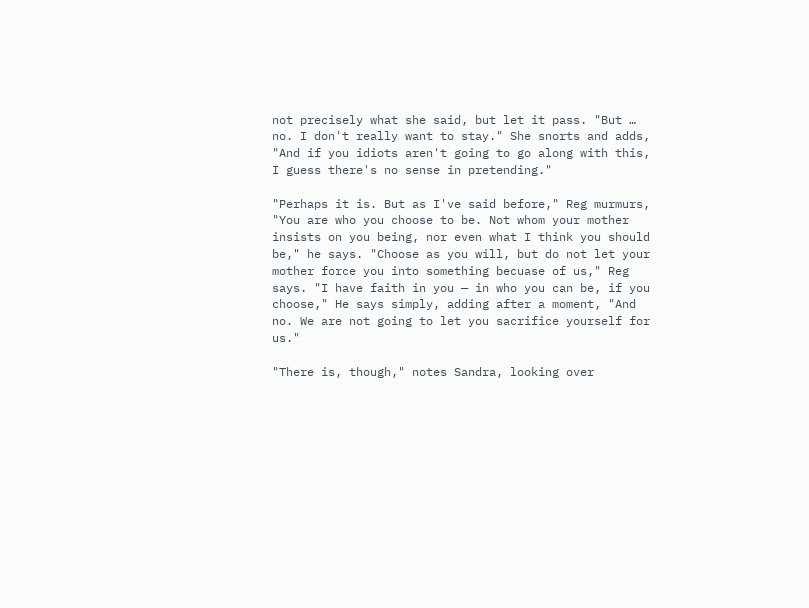not precisely what she said, but let it pass. "But … no. I don't really want to stay." She snorts and adds, "And if you idiots aren't going to go along with this, I guess there's no sense in pretending."

"Perhaps it is. But as I've said before," Reg murmurs, "You are who you choose to be. Not whom your mother insists on you being, nor even what I think you should be," he says. "Choose as you will, but do not let your mother force you into something becuase of us," Reg says. "I have faith in you — in who you can be, if you choose," He says simply, adding after a moment, "And no. We are not going to let you sacrifice yourself for us."

"There is, though," notes Sandra, looking over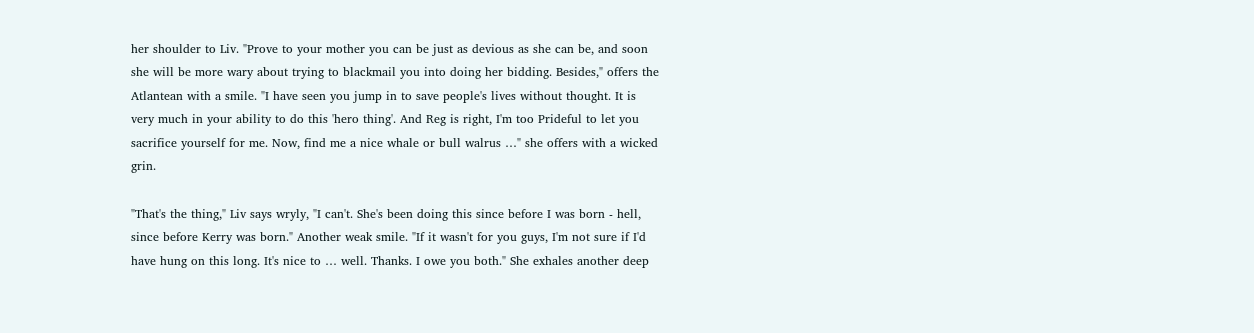her shoulder to Liv. "Prove to your mother you can be just as devious as she can be, and soon she will be more wary about trying to blackmail you into doing her bidding. Besides," offers the Atlantean with a smile. "I have seen you jump in to save people's lives without thought. It is very much in your ability to do this 'hero thing'. And Reg is right, I'm too Prideful to let you sacrifice yourself for me. Now, find me a nice whale or bull walrus …" she offers with a wicked grin.

"That's the thing," Liv says wryly, "I can't. She's been doing this since before I was born - hell, since before Kerry was born." Another weak smile. "If it wasn't for you guys, I'm not sure if I'd have hung on this long. It's nice to … well. Thanks. I owe you both." She exhales another deep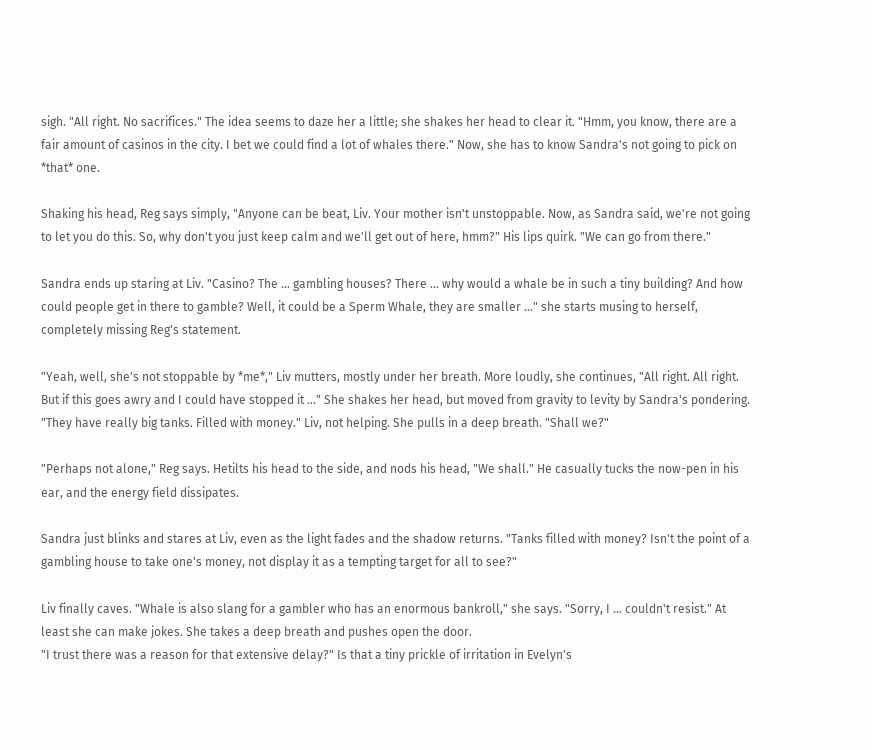sigh. "All right. No sacrifices." The idea seems to daze her a little; she shakes her head to clear it. "Hmm, you know, there are a fair amount of casinos in the city. I bet we could find a lot of whales there." Now, she has to know Sandra's not going to pick on *that* one.

Shaking his head, Reg says simply, "Anyone can be beat, Liv. Your mother isn't unstoppable. Now, as Sandra said, we're not going to let you do this. So, why don't you just keep calm and we'll get out of here, hmm?" His lips quirk. "We can go from there."

Sandra ends up staring at Liv. "Casino? The … gambling houses? There … why would a whale be in such a tiny building? And how could people get in there to gamble? Well, it could be a Sperm Whale, they are smaller …" she starts musing to herself, completely missing Reg's statement.

"Yeah, well, she's not stoppable by *me*," Liv mutters, mostly under her breath. More loudly, she continues, "All right. All right. But if this goes awry and I could have stopped it …" She shakes her head, but moved from gravity to levity by Sandra's pondering. "They have really big tanks. Filled with money." Liv, not helping. She pulls in a deep breath. "Shall we?"

"Perhaps not alone," Reg says. Hetilts his head to the side, and nods his head, "We shall." He casually tucks the now-pen in his ear, and the energy field dissipates.

Sandra just blinks and stares at Liv, even as the light fades and the shadow returns. "Tanks filled with money? Isn't the point of a gambling house to take one's money, not display it as a tempting target for all to see?"

Liv finally caves. "Whale is also slang for a gambler who has an enormous bankroll," she says. "Sorry, I … couldn't resist." At least she can make jokes. She takes a deep breath and pushes open the door.
"I trust there was a reason for that extensive delay?" Is that a tiny prickle of irritation in Evelyn's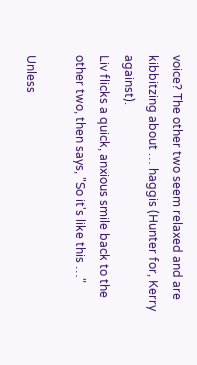voice? The other two seem relaxed and are kibbitzing about … haggis (Hunter for, Kerry against).
Liv flicks a quick, anxious smile back to the other two, then says, "So it's like this …"

Unless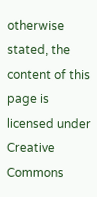otherwise stated, the content of this page is licensed under Creative Commons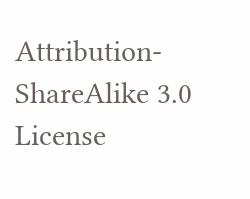Attribution-ShareAlike 3.0 License